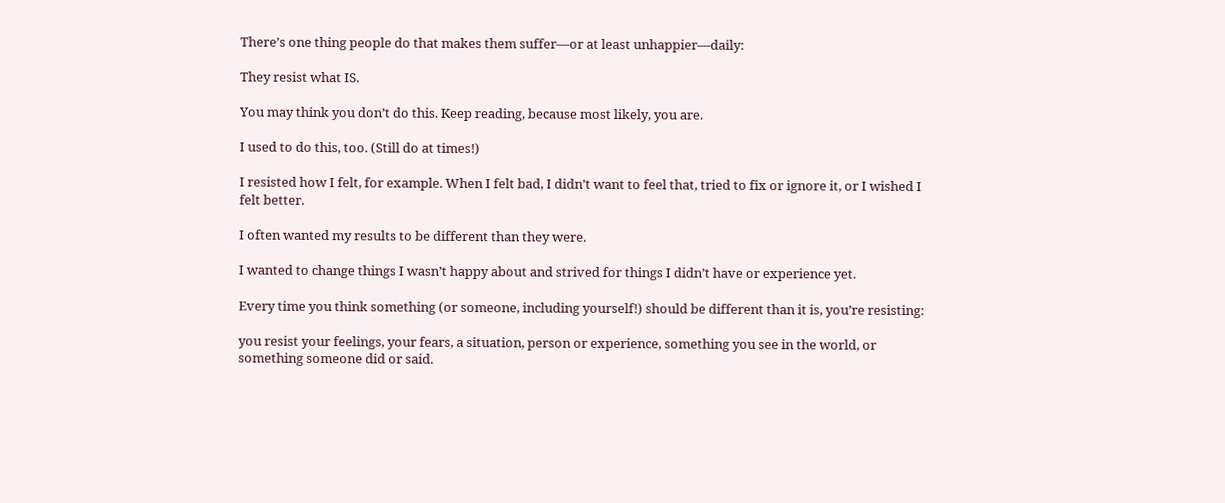There’s one thing people do that makes them suffer—or at least unhappier—daily:

They resist what IS.

You may think you don’t do this. Keep reading, because most likely, you are.

I used to do this, too. (Still do at times!)

I resisted how I felt, for example. When I felt bad, I didn’t want to feel that, tried to fix or ignore it, or I wished I felt better.

I often wanted my results to be different than they were.

I wanted to change things I wasn’t happy about and strived for things I didn’t have or experience yet.

Every time you think something (or someone, including yourself!) should be different than it is, you’re resisting:

you resist your feelings, your fears, a situation, person or experience, something you see in the world, or something someone did or said.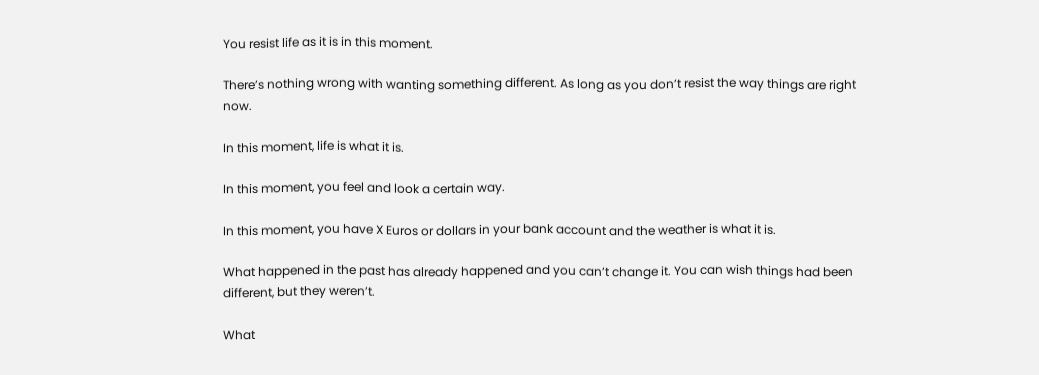You resist life as it is in this moment.

There’s nothing wrong with wanting something different. As long as you don’t resist the way things are right now.

In this moment, life is what it is.

In this moment, you feel and look a certain way.

In this moment, you have X Euros or dollars in your bank account and the weather is what it is.

What happened in the past has already happened and you can’t change it. You can wish things had been different, but they weren’t.

What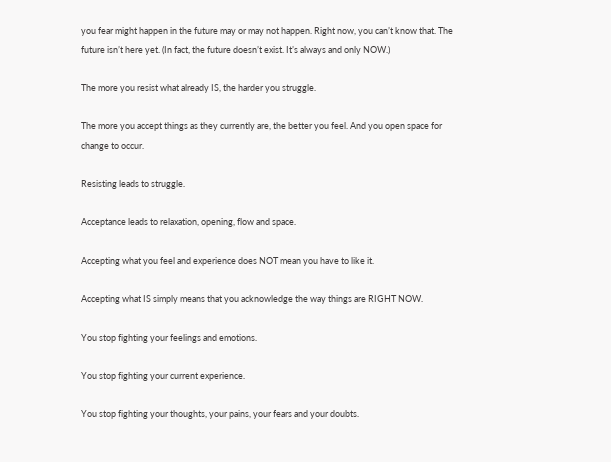you fear might happen in the future may or may not happen. Right now, you can’t know that. The future isn’t here yet. (In fact, the future doesn’t exist. It’s always and only NOW.)

The more you resist what already IS, the harder you struggle.

The more you accept things as they currently are, the better you feel. And you open space for change to occur.

Resisting leads to struggle.

Acceptance leads to relaxation, opening, flow and space.

Accepting what you feel and experience does NOT mean you have to like it.

Accepting what IS simply means that you acknowledge the way things are RIGHT NOW.

You stop fighting your feelings and emotions.

You stop fighting your current experience.

You stop fighting your thoughts, your pains, your fears and your doubts.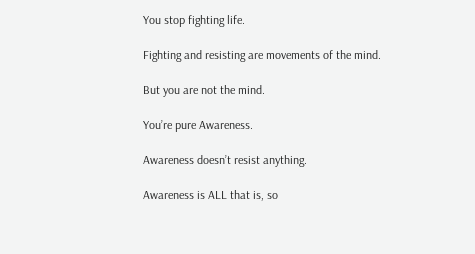You stop fighting life.

Fighting and resisting are movements of the mind.

But you are not the mind.

You’re pure Awareness.

Awareness doesn’t resist anything.

Awareness is ALL that is, so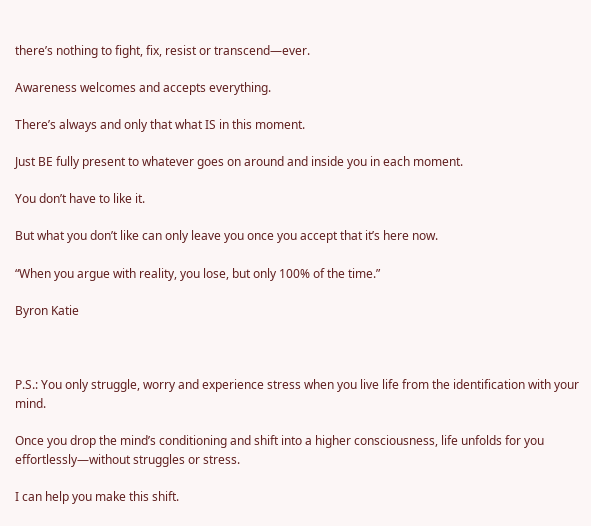there’s nothing to fight, fix, resist or transcend—ever.

Awareness welcomes and accepts everything.

There’s always and only that what IS in this moment.

Just BE fully present to whatever goes on around and inside you in each moment.

You don’t have to like it.

But what you don’t like can only leave you once you accept that it’s here now.

“When you argue with reality, you lose, but only 100% of the time.”

Byron Katie



P.S.: You only struggle, worry and experience stress when you live life from the identification with your mind.

Once you drop the mind’s conditioning and shift into a higher consciousness, life unfolds for you effortlessly—without struggles or stress.

I can help you make this shift.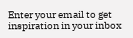Enter your email to get inspiration in your inbox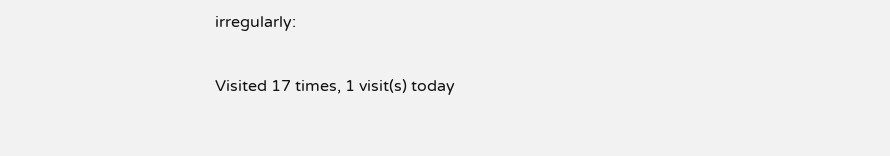irregularly:

Visited 17 times, 1 visit(s) today